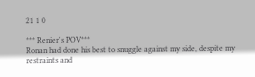21 1 0

*** Renier's POV***
Ronan had done his best to snuggle against my side, despite my restraints and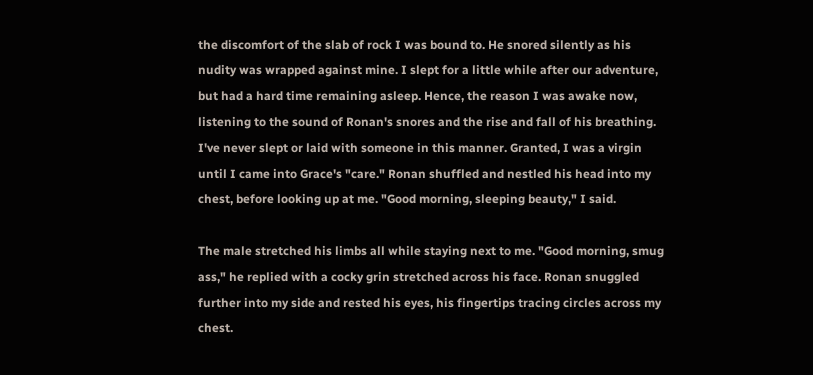the discomfort of the slab of rock I was bound to. He snored silently as his nudity was wrapped against mine. I slept for a little while after our adventure, but had a hard time remaining asleep. Hence, the reason I was awake now, listening to the sound of Ronan's snores and the rise and fall of his breathing. I've never slept or laid with someone in this manner. Granted, I was a virgin until I came into Grace's "care." Ronan shuffled and nestled his head into my chest, before looking up at me. "Good morning, sleeping beauty," I said.

The male stretched his limbs all while staying next to me. "Good morning, smug ass," he replied with a cocky grin stretched across his face. Ronan snuggled further into my side and rested his eyes, his fingertips tracing circles across my chest.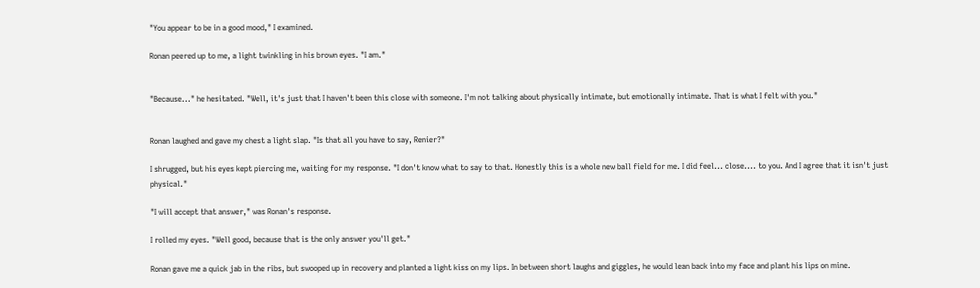"You appear to be in a good mood," I examined.

Ronan peered up to me, a light twinkling in his brown eyes. "I am."


"Because..." he hesitated. "Well, it's just that I haven't been this close with someone. I'm not talking about physically intimate, but emotionally intimate. That is what I felt with you."


Ronan laughed and gave my chest a light slap. "Is that all you have to say, Renier?"

I shrugged, but his eyes kept piercing me, waiting for my response. "I don't know what to say to that. Honestly this is a whole new ball field for me. I did feel... close.... to you. And I agree that it isn't just physical."

"I will accept that answer," was Ronan's response.

I rolled my eyes. "Well good, because that is the only answer you'll get."

Ronan gave me a quick jab in the ribs, but swooped up in recovery and planted a light kiss on my lips. In between short laughs and giggles, he would lean back into my face and plant his lips on mine.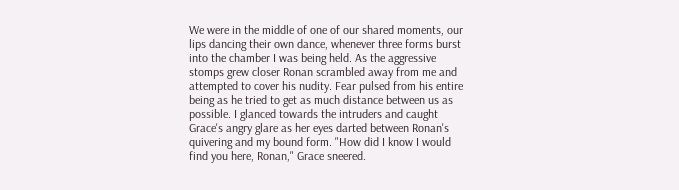We were in the middle of one of our shared moments, our lips dancing their own dance, whenever three forms burst into the chamber I was being held. As the aggressive stomps grew closer Ronan scrambled away from me and attempted to cover his nudity. Fear pulsed from his entire being as he tried to get as much distance between us as possible. I glanced towards the intruders and caught Grace's angry glare as her eyes darted between Ronan's quivering and my bound form. "How did I know I would find you here, Ronan," Grace sneered.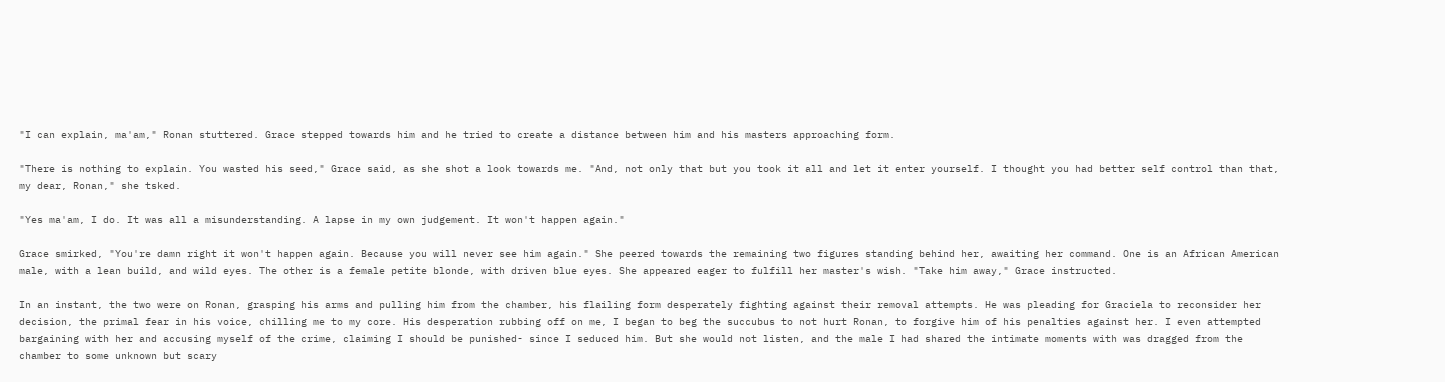"I can explain, ma'am," Ronan stuttered. Grace stepped towards him and he tried to create a distance between him and his masters approaching form.

"There is nothing to explain. You wasted his seed," Grace said, as she shot a look towards me. "And, not only that but you took it all and let it enter yourself. I thought you had better self control than that, my dear, Ronan," she tsked.

"Yes ma'am, I do. It was all a misunderstanding. A lapse in my own judgement. It won't happen again."

Grace smirked, "You're damn right it won't happen again. Because you will never see him again." She peered towards the remaining two figures standing behind her, awaiting her command. One is an African American male, with a lean build, and wild eyes. The other is a female petite blonde, with driven blue eyes. She appeared eager to fulfill her master's wish. "Take him away," Grace instructed.

In an instant, the two were on Ronan, grasping his arms and pulling him from the chamber, his flailing form desperately fighting against their removal attempts. He was pleading for Graciela to reconsider her decision, the primal fear in his voice, chilling me to my core. His desperation rubbing off on me, I began to beg the succubus to not hurt Ronan, to forgive him of his penalties against her. I even attempted bargaining with her and accusing myself of the crime, claiming I should be punished- since I seduced him. But she would not listen, and the male I had shared the intimate moments with was dragged from the chamber to some unknown but scary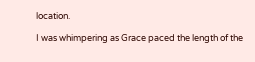location.

I was whimpering as Grace paced the length of the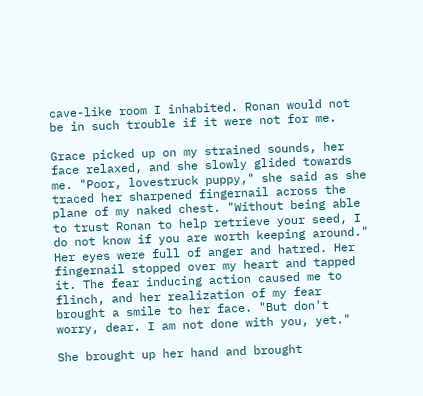cave-like room I inhabited. Ronan would not be in such trouble if it were not for me.

Grace picked up on my strained sounds, her face relaxed, and she slowly glided towards me. "Poor, lovestruck puppy," she said as she traced her sharpened fingernail across the plane of my naked chest. "Without being able to trust Ronan to help retrieve your seed, I do not know if you are worth keeping around." Her eyes were full of anger and hatred. Her fingernail stopped over my heart and tapped it. The fear inducing action caused me to flinch, and her realization of my fear brought a smile to her face. "But don't worry, dear. I am not done with you, yet."

She brought up her hand and brought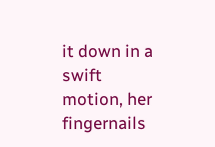it down in a swift motion, her fingernails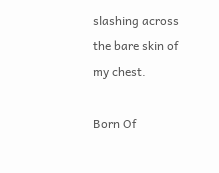slashing across the bare skin of my chest.

Born Of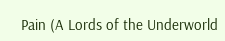Pain (A Lords of the Underworld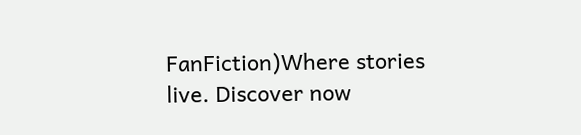FanFiction)Where stories live. Discover now